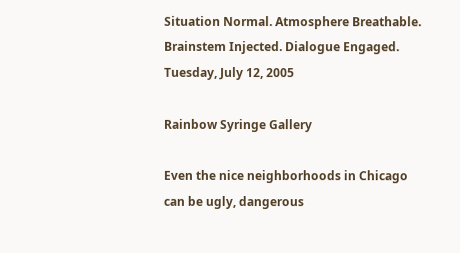Situation Normal. Atmosphere Breathable. Brainstem Injected. Dialogue Engaged.
Tuesday, July 12, 2005

Rainbow Syringe Gallery

Even the nice neighborhoods in Chicago can be ugly, dangerous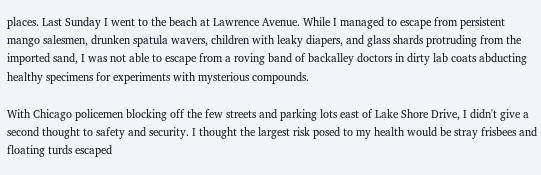places. Last Sunday I went to the beach at Lawrence Avenue. While I managed to escape from persistent mango salesmen, drunken spatula wavers, children with leaky diapers, and glass shards protruding from the imported sand, I was not able to escape from a roving band of backalley doctors in dirty lab coats abducting healthy specimens for experiments with mysterious compounds.

With Chicago policemen blocking off the few streets and parking lots east of Lake Shore Drive, I didn't give a second thought to safety and security. I thought the largest risk posed to my health would be stray frisbees and floating turds escaped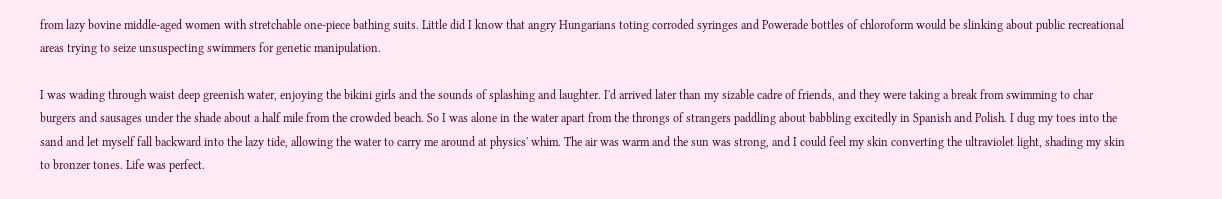from lazy bovine middle-aged women with stretchable one-piece bathing suits. Little did I know that angry Hungarians toting corroded syringes and Powerade bottles of chloroform would be slinking about public recreational areas trying to seize unsuspecting swimmers for genetic manipulation.

I was wading through waist deep greenish water, enjoying the bikini girls and the sounds of splashing and laughter. I'd arrived later than my sizable cadre of friends, and they were taking a break from swimming to char burgers and sausages under the shade about a half mile from the crowded beach. So I was alone in the water apart from the throngs of strangers paddling about babbling excitedly in Spanish and Polish. I dug my toes into the sand and let myself fall backward into the lazy tide, allowing the water to carry me around at physics' whim. The air was warm and the sun was strong, and I could feel my skin converting the ultraviolet light, shading my skin to bronzer tones. Life was perfect.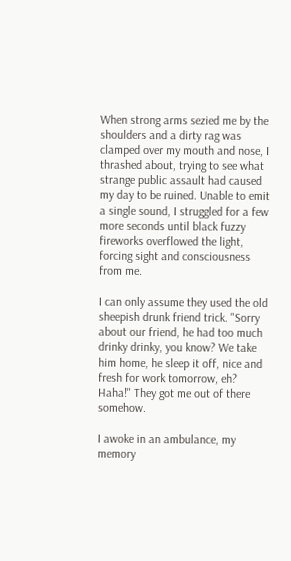When strong arms sezied me by the shoulders and a dirty rag was clamped over my mouth and nose, I thrashed about, trying to see what strange public assault had caused my day to be ruined. Unable to emit a single sound, I struggled for a few more seconds until black fuzzy fireworks overflowed the light, forcing sight and consciousness from me.

I can only assume they used the old sheepish drunk friend trick. "Sorry about our friend, he had too much drinky drinky, you know? We take him home, he sleep it off, nice and fresh for work tomorrow, eh? Haha!" They got me out of there somehow.

I awoke in an ambulance, my memory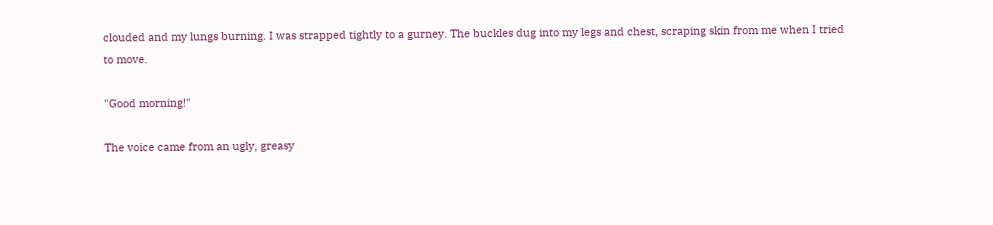clouded and my lungs burning. I was strapped tightly to a gurney. The buckles dug into my legs and chest, scraping skin from me when I tried to move.

"Good morning!"

The voice came from an ugly, greasy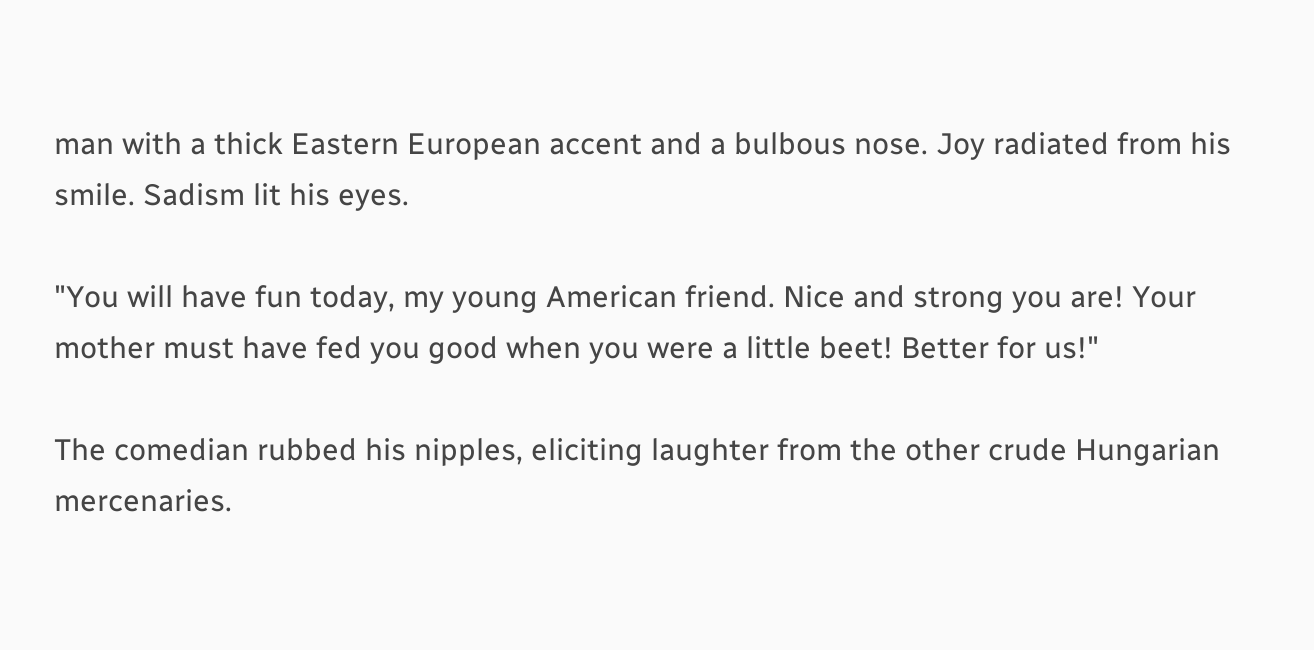man with a thick Eastern European accent and a bulbous nose. Joy radiated from his smile. Sadism lit his eyes.

"You will have fun today, my young American friend. Nice and strong you are! Your mother must have fed you good when you were a little beet! Better for us!"

The comedian rubbed his nipples, eliciting laughter from the other crude Hungarian mercenaries.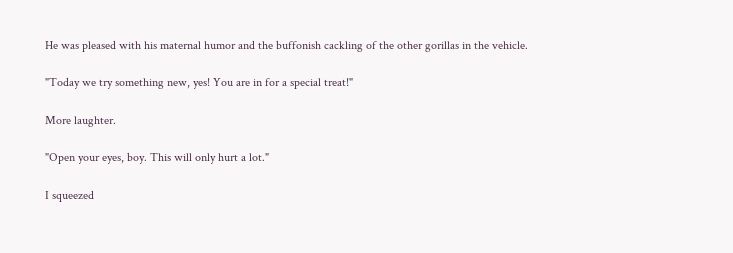He was pleased with his maternal humor and the buffonish cackling of the other gorillas in the vehicle.

"Today we try something new, yes! You are in for a special treat!"

More laughter.

"Open your eyes, boy. This will only hurt a lot."

I squeezed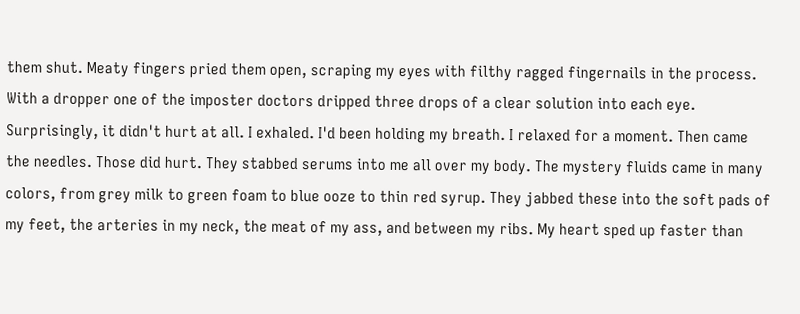them shut. Meaty fingers pried them open, scraping my eyes with filthy ragged fingernails in the process. With a dropper one of the imposter doctors dripped three drops of a clear solution into each eye. Surprisingly, it didn't hurt at all. I exhaled. I'd been holding my breath. I relaxed for a moment. Then came the needles. Those did hurt. They stabbed serums into me all over my body. The mystery fluids came in many colors, from grey milk to green foam to blue ooze to thin red syrup. They jabbed these into the soft pads of my feet, the arteries in my neck, the meat of my ass, and between my ribs. My heart sped up faster than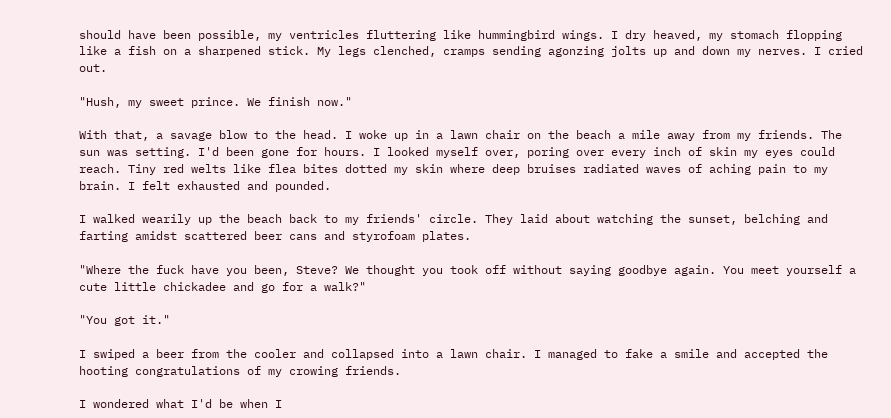should have been possible, my ventricles fluttering like hummingbird wings. I dry heaved, my stomach flopping like a fish on a sharpened stick. My legs clenched, cramps sending agonzing jolts up and down my nerves. I cried out.

"Hush, my sweet prince. We finish now."

With that, a savage blow to the head. I woke up in a lawn chair on the beach a mile away from my friends. The sun was setting. I'd been gone for hours. I looked myself over, poring over every inch of skin my eyes could reach. Tiny red welts like flea bites dotted my skin where deep bruises radiated waves of aching pain to my brain. I felt exhausted and pounded.

I walked wearily up the beach back to my friends' circle. They laid about watching the sunset, belching and farting amidst scattered beer cans and styrofoam plates.

"Where the fuck have you been, Steve? We thought you took off without saying goodbye again. You meet yourself a cute little chickadee and go for a walk?"

"You got it."

I swiped a beer from the cooler and collapsed into a lawn chair. I managed to fake a smile and accepted the hooting congratulations of my crowing friends.

I wondered what I'd be when I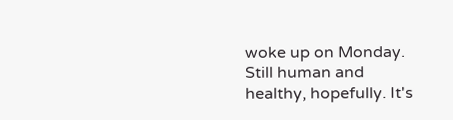woke up on Monday. Still human and healthy, hopefully. It's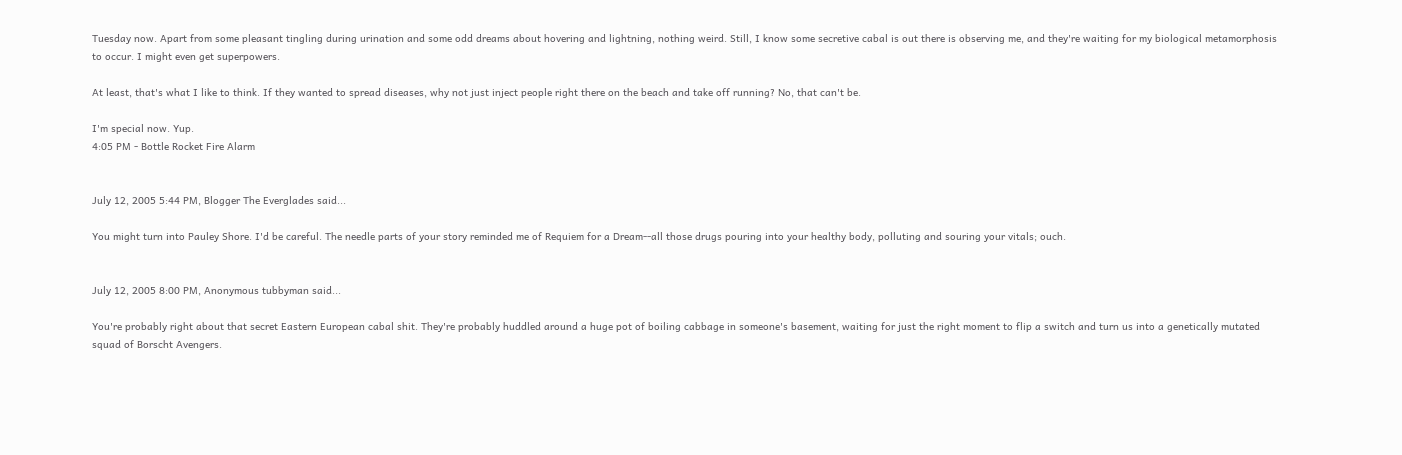Tuesday now. Apart from some pleasant tingling during urination and some odd dreams about hovering and lightning, nothing weird. Still, I know some secretive cabal is out there is observing me, and they're waiting for my biological metamorphosis to occur. I might even get superpowers.

At least, that's what I like to think. If they wanted to spread diseases, why not just inject people right there on the beach and take off running? No, that can't be.

I'm special now. Yup.
4:05 PM - Bottle Rocket Fire Alarm


July 12, 2005 5:44 PM, Blogger The Everglades said...

You might turn into Pauley Shore. I'd be careful. The needle parts of your story reminded me of Requiem for a Dream--all those drugs pouring into your healthy body, polluting and souring your vitals; ouch.


July 12, 2005 8:00 PM, Anonymous tubbyman said...

You're probably right about that secret Eastern European cabal shit. They're probably huddled around a huge pot of boiling cabbage in someone's basement, waiting for just the right moment to flip a switch and turn us into a genetically mutated squad of Borscht Avengers.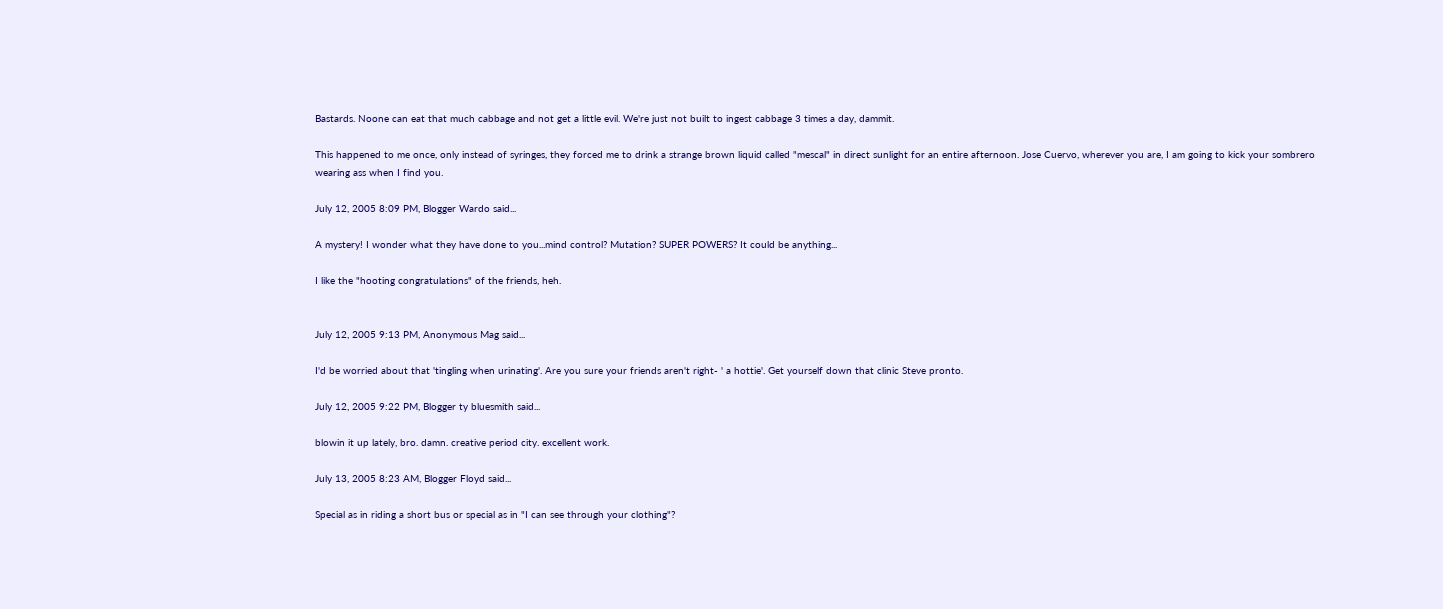Bastards. Noone can eat that much cabbage and not get a little evil. We're just not built to ingest cabbage 3 times a day, dammit.

This happened to me once, only instead of syringes, they forced me to drink a strange brown liquid called "mescal" in direct sunlight for an entire afternoon. Jose Cuervo, wherever you are, I am going to kick your sombrero wearing ass when I find you.

July 12, 2005 8:09 PM, Blogger Wardo said...

A mystery! I wonder what they have done to you...mind control? Mutation? SUPER POWERS? It could be anything...

I like the "hooting congratulations" of the friends, heh.


July 12, 2005 9:13 PM, Anonymous Mag said...

I'd be worried about that 'tingling when urinating'. Are you sure your friends aren't right- ' a hottie'. Get yourself down that clinic Steve pronto.

July 12, 2005 9:22 PM, Blogger ty bluesmith said...

blowin it up lately, bro. damn. creative period city. excellent work.

July 13, 2005 8:23 AM, Blogger Floyd said...

Special as in riding a short bus or special as in "I can see through your clothing"?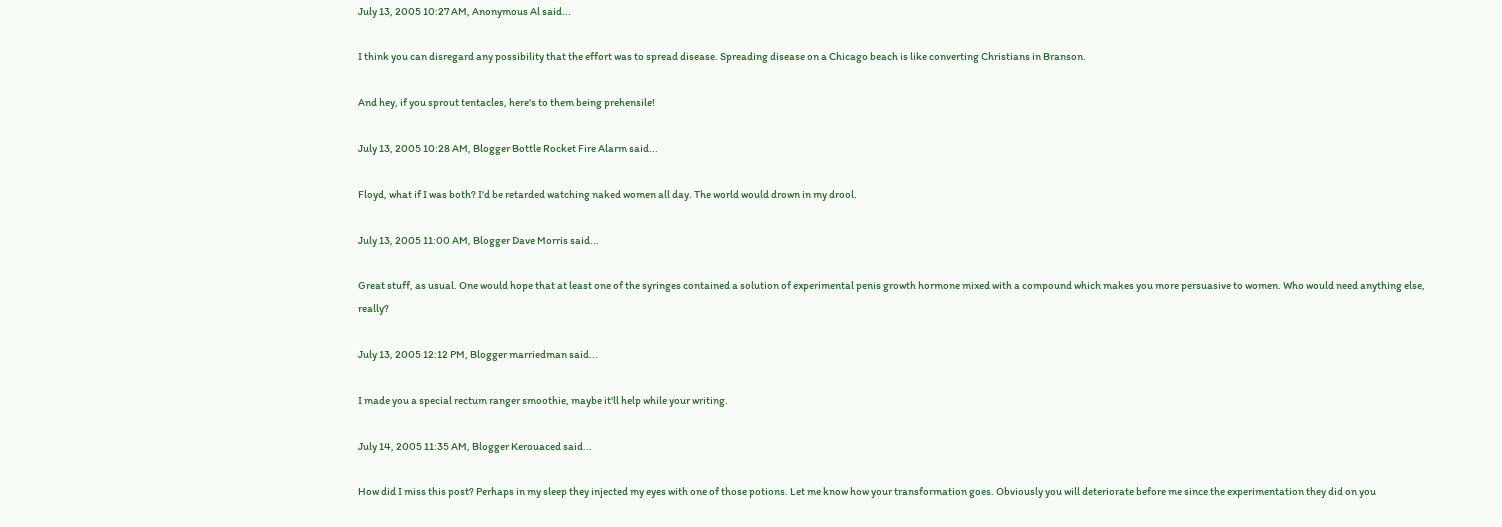July 13, 2005 10:27 AM, Anonymous Al said...

I think you can disregard any possibility that the effort was to spread disease. Spreading disease on a Chicago beach is like converting Christians in Branson.

And hey, if you sprout tentacles, here's to them being prehensile!

July 13, 2005 10:28 AM, Blogger Bottle Rocket Fire Alarm said...

Floyd, what if I was both? I'd be retarded watching naked women all day. The world would drown in my drool.

July 13, 2005 11:00 AM, Blogger Dave Morris said...

Great stuff, as usual. One would hope that at least one of the syringes contained a solution of experimental penis growth hormone mixed with a compound which makes you more persuasive to women. Who would need anything else, really?

July 13, 2005 12:12 PM, Blogger marriedman said...

I made you a special rectum ranger smoothie, maybe it'll help while your writing.

July 14, 2005 11:35 AM, Blogger Kerouaced said...

How did I miss this post? Perhaps in my sleep they injected my eyes with one of those potions. Let me know how your transformation goes. Obviously you will deteriorate before me since the experimentation they did on you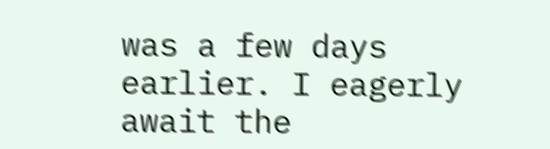was a few days earlier. I eagerly await the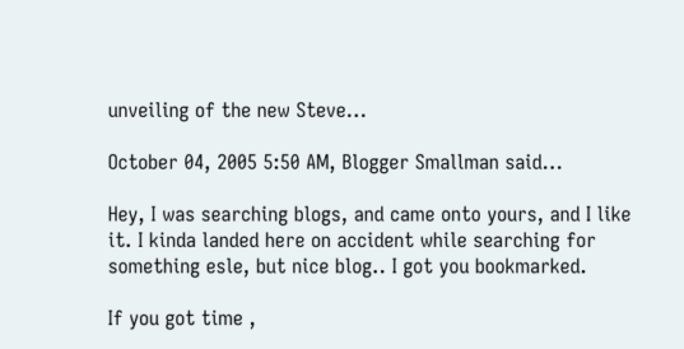unveiling of the new Steve...

October 04, 2005 5:50 AM, Blogger Smallman said...

Hey, I was searching blogs, and came onto yours, and I like it. I kinda landed here on accident while searching for something esle, but nice blog.. I got you bookmarked.

If you got time ,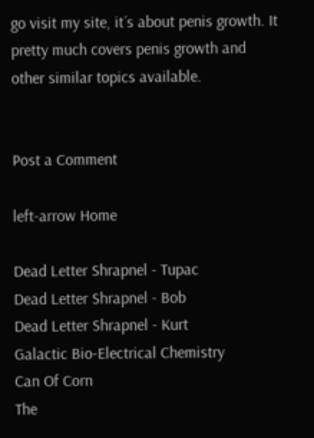go visit my site, it´s about penis growth. It pretty much covers penis growth and other similar topics available.


Post a Comment

left-arrow Home

Dead Letter Shrapnel - Tupac
Dead Letter Shrapnel - Bob
Dead Letter Shrapnel - Kurt
Galactic Bio-Electrical Chemistry
Can Of Corn
The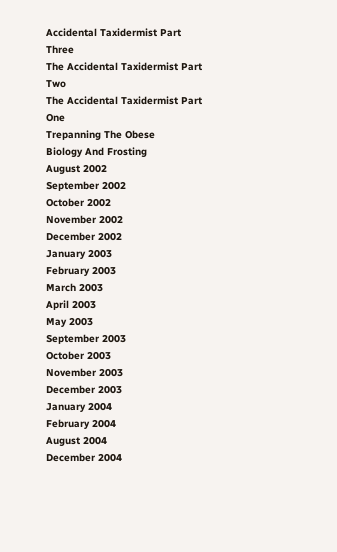Accidental Taxidermist Part Three
The Accidental Taxidermist Part Two
The Accidental Taxidermist Part One
Trepanning The Obese
Biology And Frosting
August 2002
September 2002
October 2002
November 2002
December 2002
January 2003
February 2003
March 2003
April 2003
May 2003
September 2003
October 2003
November 2003
December 2003
January 2004
February 2004
August 2004
December 2004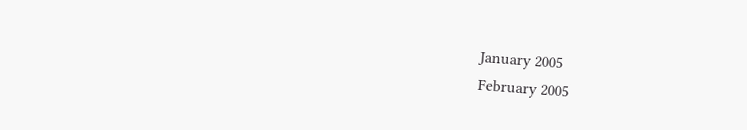January 2005
February 2005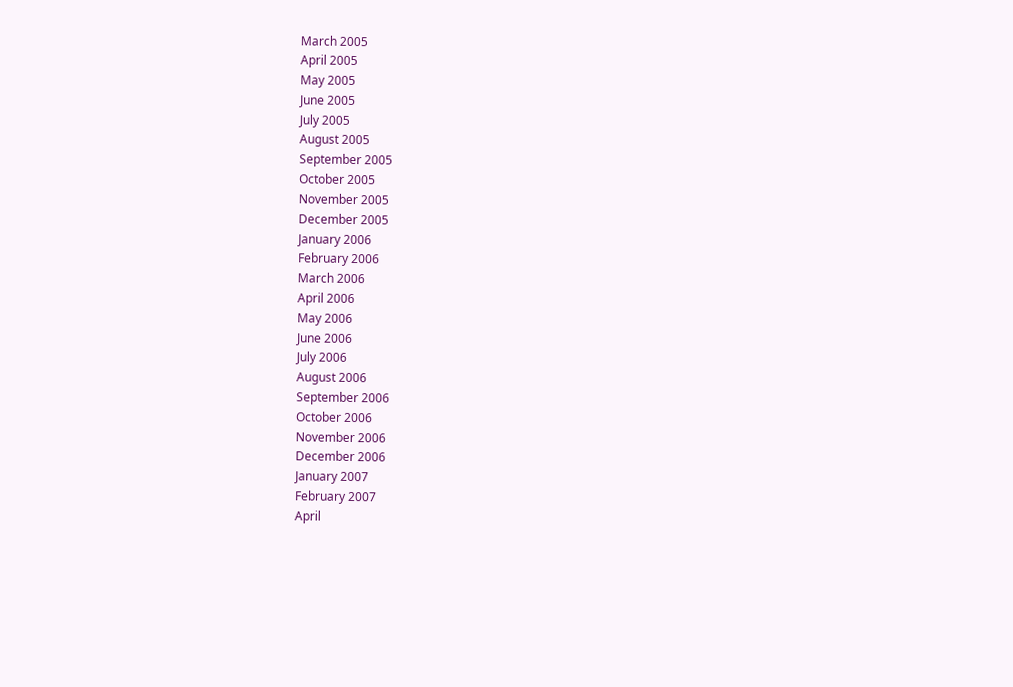March 2005
April 2005
May 2005
June 2005
July 2005
August 2005
September 2005
October 2005
November 2005
December 2005
January 2006
February 2006
March 2006
April 2006
May 2006
June 2006
July 2006
August 2006
September 2006
October 2006
November 2006
December 2006
January 2007
February 2007
April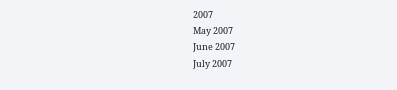2007
May 2007
June 2007
July 2007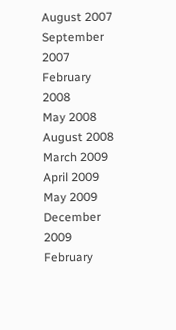August 2007
September 2007
February 2008
May 2008
August 2008
March 2009
April 2009
May 2009
December 2009
February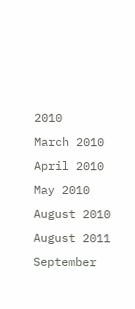2010
March 2010
April 2010
May 2010
August 2010
August 2011
September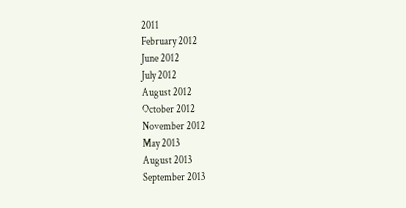2011
February 2012
June 2012
July 2012
August 2012
October 2012
November 2012
May 2013
August 2013
September 2013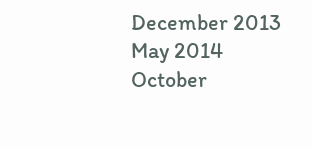December 2013
May 2014
October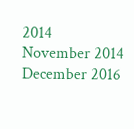2014
November 2014
December 2016